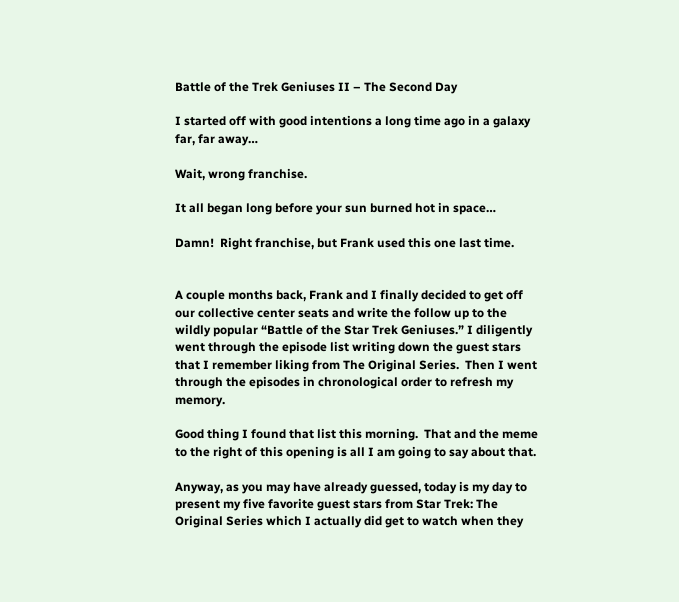Battle of the Trek Geniuses II – The Second Day

I started off with good intentions a long time ago in a galaxy far, far away…

Wait, wrong franchise.

It all began long before your sun burned hot in space…

Damn!  Right franchise, but Frank used this one last time.


A couple months back, Frank and I finally decided to get off our collective center seats and write the follow up to the wildly popular “Battle of the Star Trek Geniuses.” I diligently went through the episode list writing down the guest stars that I remember liking from The Original Series.  Then I went through the episodes in chronological order to refresh my memory.

Good thing I found that list this morning.  That and the meme to the right of this opening is all I am going to say about that.

Anyway, as you may have already guessed, today is my day to present my five favorite guest stars from Star Trek: The Original Series which I actually did get to watch when they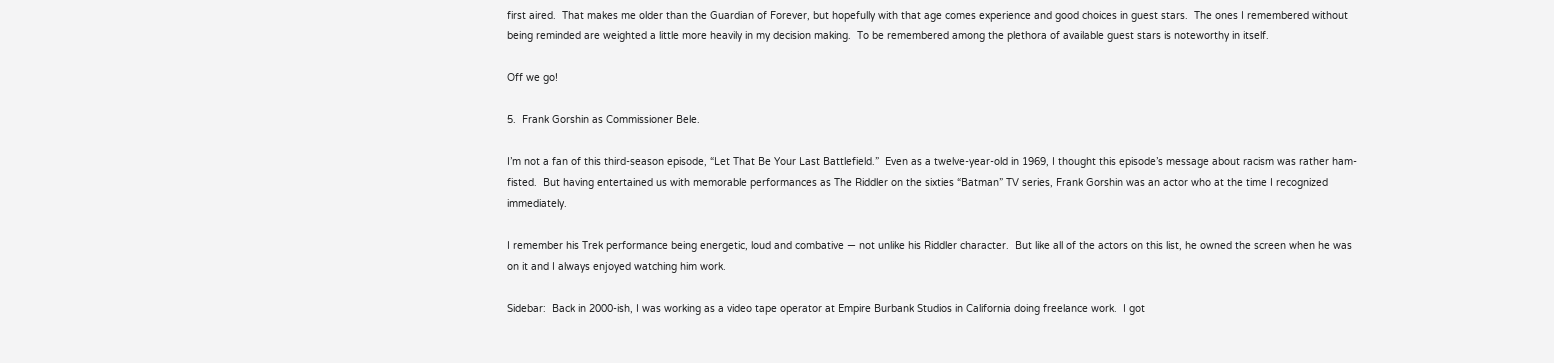first aired.  That makes me older than the Guardian of Forever, but hopefully with that age comes experience and good choices in guest stars.  The ones I remembered without being reminded are weighted a little more heavily in my decision making.  To be remembered among the plethora of available guest stars is noteworthy in itself.

Off we go!

5.  Frank Gorshin as Commissioner Bele.

I’m not a fan of this third-season episode, “Let That Be Your Last Battlefield.”  Even as a twelve-year-old in 1969, I thought this episode’s message about racism was rather ham-fisted.  But having entertained us with memorable performances as The Riddler on the sixties “Batman” TV series, Frank Gorshin was an actor who at the time I recognized immediately.

I remember his Trek performance being energetic, loud and combative — not unlike his Riddler character.  But like all of the actors on this list, he owned the screen when he was on it and I always enjoyed watching him work.

Sidebar:  Back in 2000-ish, I was working as a video tape operator at Empire Burbank Studios in California doing freelance work.  I got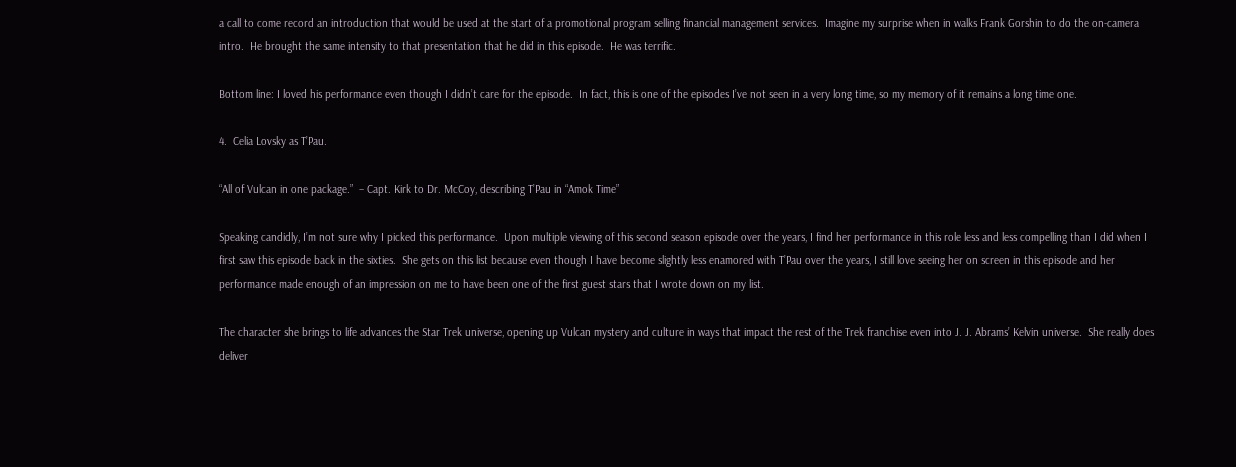a call to come record an introduction that would be used at the start of a promotional program selling financial management services.  Imagine my surprise when in walks Frank Gorshin to do the on-camera intro.  He brought the same intensity to that presentation that he did in this episode.  He was terrific.

Bottom line: I loved his performance even though I didn’t care for the episode.  In fact, this is one of the episodes I’ve not seen in a very long time, so my memory of it remains a long time one.

4.  Celia Lovsky as T’Pau.

“All of Vulcan in one package.”  – Capt. Kirk to Dr. McCoy, describing T’Pau in “Amok Time”

Speaking candidly, I’m not sure why I picked this performance.  Upon multiple viewing of this second season episode over the years, I find her performance in this role less and less compelling than I did when I first saw this episode back in the sixties.  She gets on this list because even though I have become slightly less enamored with T’Pau over the years, I still love seeing her on screen in this episode and her performance made enough of an impression on me to have been one of the first guest stars that I wrote down on my list.

The character she brings to life advances the Star Trek universe, opening up Vulcan mystery and culture in ways that impact the rest of the Trek franchise even into J. J. Abrams’ Kelvin universe.  She really does deliver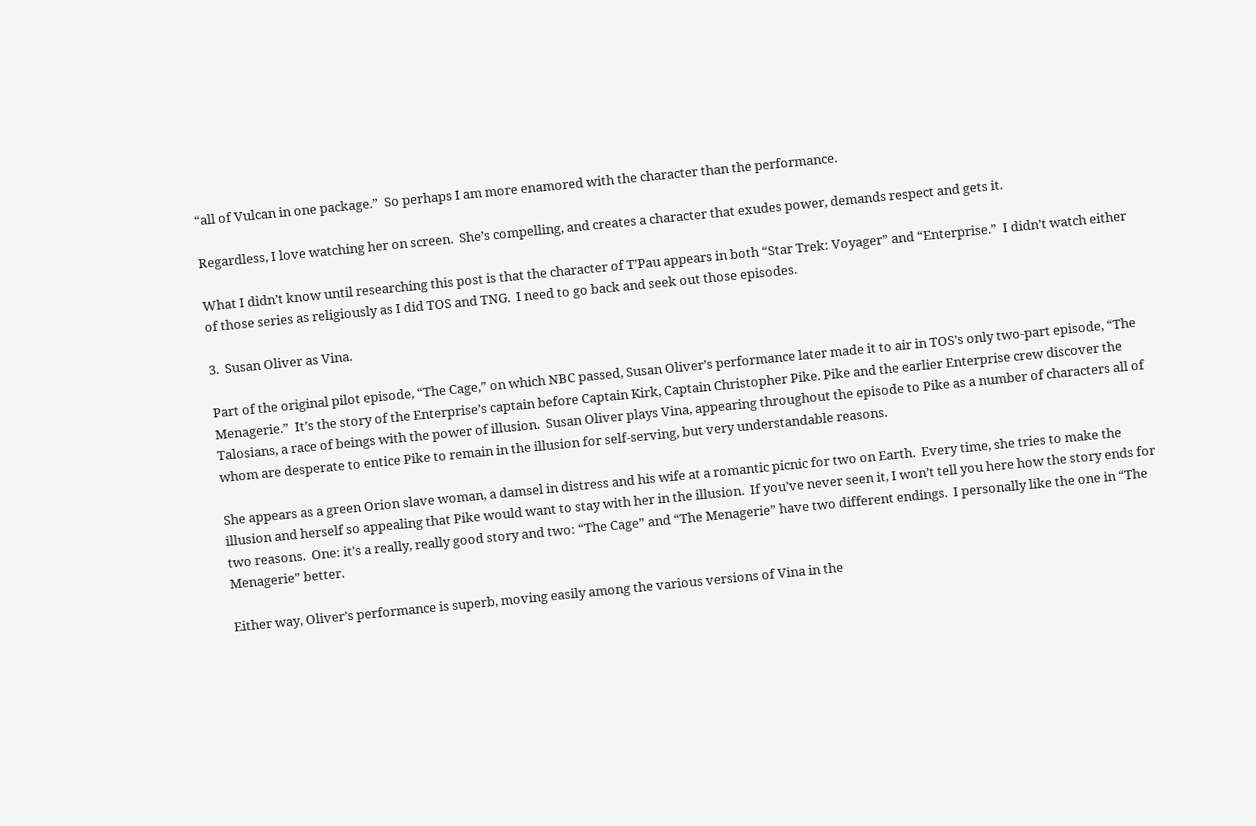“all of Vulcan in one package.”  So perhaps I am more enamored with the character than the performance.

Regardless, I love watching her on screen.  She’s compelling, and creates a character that exudes power, demands respect and gets it.

What I didn’t know until researching this post is that the character of T’Pau appears in both “Star Trek: Voyager” and “Enterprise.”  I didn’t watch either of those series as religiously as I did TOS and TNG.  I need to go back and seek out those episodes.

3.  Susan Oliver as Vina.

Part of the original pilot episode, “The Cage,” on which NBC passed, Susan Oliver’s performance later made it to air in TOS’s only two-part episode, “The Menagerie.”  It’s the story of the Enterprise’s captain before Captain Kirk, Captain Christopher Pike. Pike and the earlier Enterprise crew discover the Talosians, a race of beings with the power of illusion.  Susan Oliver plays Vina, appearing throughout the episode to Pike as a number of characters all of whom are desperate to entice Pike to remain in the illusion for self-serving, but very understandable reasons.

She appears as a green Orion slave woman, a damsel in distress and his wife at a romantic picnic for two on Earth.  Every time, she tries to make the illusion and herself so appealing that Pike would want to stay with her in the illusion.  If you’ve never seen it, I won’t tell you here how the story ends for two reasons.  One: it’s a really, really good story and two: “The Cage” and “The Menagerie” have two different endings.  I personally like the one in “The Menagerie” better.

Either way, Oliver’s performance is superb, moving easily among the various versions of Vina in the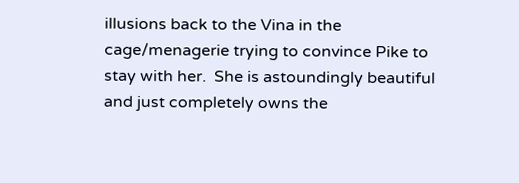illusions back to the Vina in the cage/menagerie trying to convince Pike to stay with her.  She is astoundingly beautiful and just completely owns the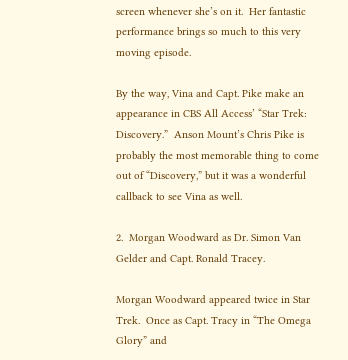screen whenever she’s on it.  Her fantastic performance brings so much to this very moving episode.

By the way, Vina and Capt. Pike make an appearance in CBS All Access’ “Star Trek: Discovery.”  Anson Mount’s Chris Pike is probably the most memorable thing to come out of “Discovery,” but it was a wonderful callback to see Vina as well.

2.  Morgan Woodward as Dr. Simon Van Gelder and Capt. Ronald Tracey.

Morgan Woodward appeared twice in Star Trek.  Once as Capt. Tracy in “The Omega Glory” and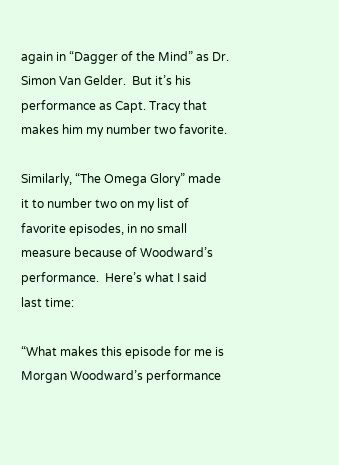again in “Dagger of the Mind” as Dr. Simon Van Gelder.  But it’s his performance as Capt. Tracy that makes him my number two favorite.

Similarly, “The Omega Glory” made it to number two on my list of favorite episodes, in no small measure because of Woodward’s performance.  Here’s what I said last time:

“What makes this episode for me is Morgan Woodward’s performance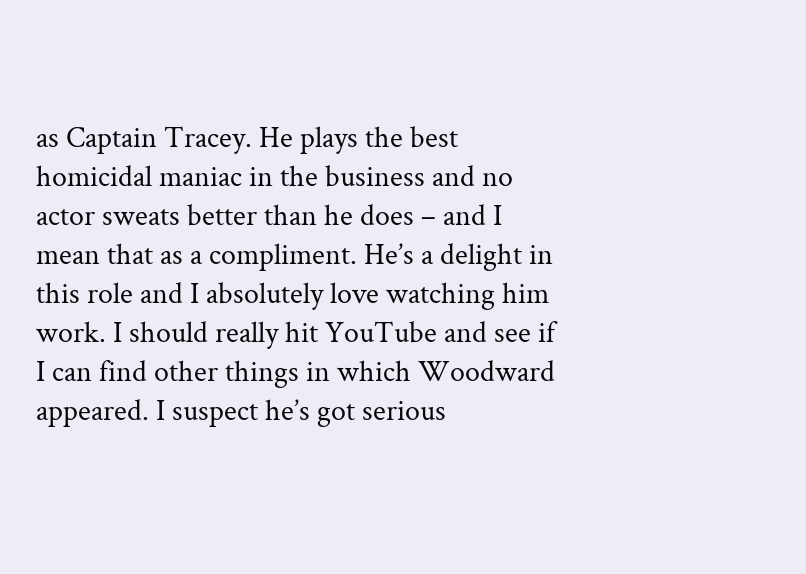as Captain Tracey. He plays the best homicidal maniac in the business and no actor sweats better than he does – and I mean that as a compliment. He’s a delight in this role and I absolutely love watching him work. I should really hit YouTube and see if I can find other things in which Woodward appeared. I suspect he’s got serious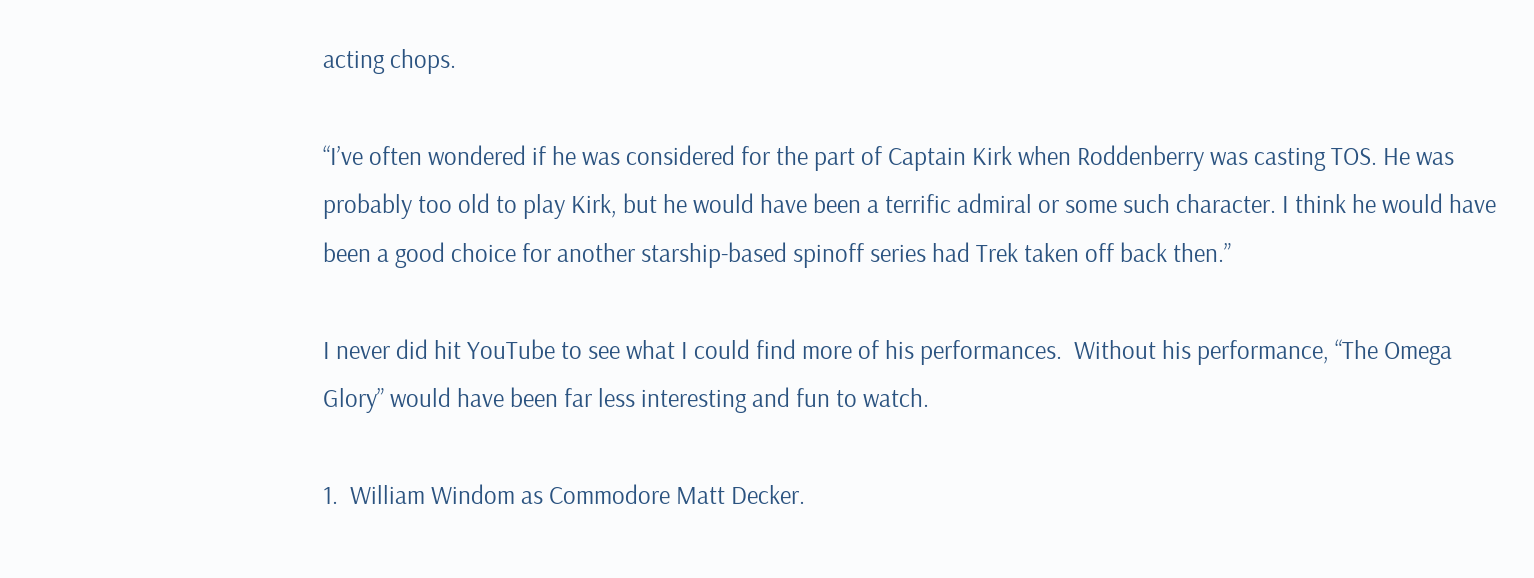acting chops.

“I’ve often wondered if he was considered for the part of Captain Kirk when Roddenberry was casting TOS. He was probably too old to play Kirk, but he would have been a terrific admiral or some such character. I think he would have been a good choice for another starship-based spinoff series had Trek taken off back then.”

I never did hit YouTube to see what I could find more of his performances.  Without his performance, “The Omega Glory” would have been far less interesting and fun to watch.

1.  William Windom as Commodore Matt Decker.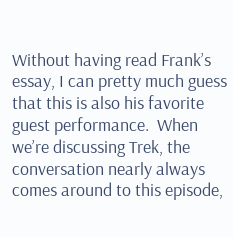Without having read Frank’s essay, I can pretty much guess that this is also his favorite guest performance.  When we’re discussing Trek, the conversation nearly always comes around to this episode,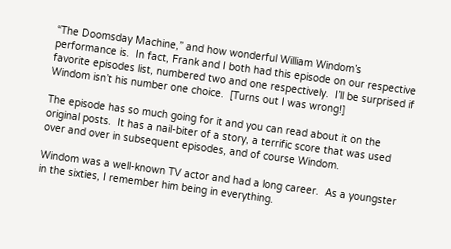“The Doomsday Machine,” and how wonderful William Windom’s performance is.  In fact, Frank and I both had this episode on our respective favorite episodes list, numbered two and one respectively.  I’ll be surprised if Windom isn’t his number one choice.  [Turns out I was wrong!]

The episode has so much going for it and you can read about it on the original posts.  It has a nail-biter of a story, a terrific score that was used over and over in subsequent episodes, and of course Windom.

Windom was a well-known TV actor and had a long career.  As a youngster in the sixties, I remember him being in everything.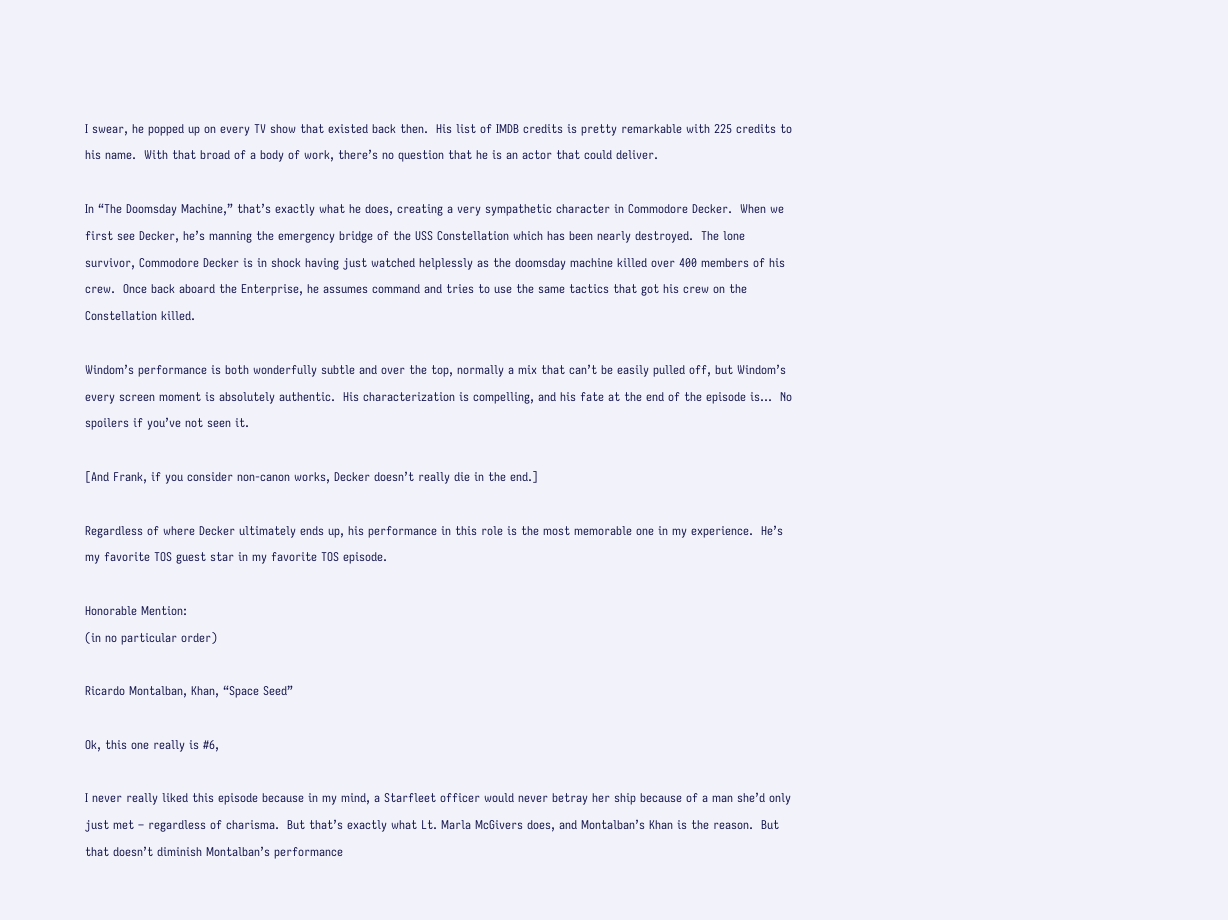I swear, he popped up on every TV show that existed back then.  His list of IMDB credits is pretty remarkable with 225 credits to his name.  With that broad of a body of work, there’s no question that he is an actor that could deliver.

In “The Doomsday Machine,” that’s exactly what he does, creating a very sympathetic character in Commodore Decker.  When we first see Decker, he’s manning the emergency bridge of the USS Constellation which has been nearly destroyed.  The lone survivor, Commodore Decker is in shock having just watched helplessly as the doomsday machine killed over 400 members of his crew.  Once back aboard the Enterprise, he assumes command and tries to use the same tactics that got his crew on the Constellation killed.

Windom’s performance is both wonderfully subtle and over the top, normally a mix that can’t be easily pulled off, but Windom’s every screen moment is absolutely authentic.  His characterization is compelling, and his fate at the end of the episode is…  No spoilers if you’ve not seen it.

[And Frank, if you consider non-canon works, Decker doesn’t really die in the end.]

Regardless of where Decker ultimately ends up, his performance in this role is the most memorable one in my experience.  He’s my favorite TOS guest star in my favorite TOS episode.

Honorable Mention:
(in no particular order)

Ricardo Montalban, Khan, “Space Seed”

Ok, this one really is #6,

I never really liked this episode because in my mind, a Starfleet officer would never betray her ship because of a man she’d only just met – regardless of charisma.  But that’s exactly what Lt. Marla McGivers does, and Montalban’s Khan is the reason.  But that doesn’t diminish Montalban’s performance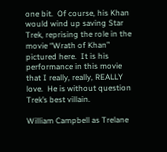one bit.  Of course, his Khan would wind up saving Star Trek, reprising the role in the movie “Wrath of Khan” pictured here.  It is his performance in this movie that I really, really, REALLY love.  He is without question Trek’s best villain.

William Campbell as Trelane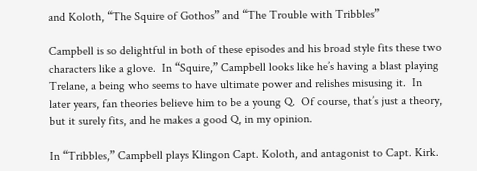and Koloth, “The Squire of Gothos” and “The Trouble with Tribbles”

Campbell is so delightful in both of these episodes and his broad style fits these two characters like a glove.  In “Squire,” Campbell looks like he’s having a blast playing Trelane, a being who seems to have ultimate power and relishes misusing it.  In later years, fan theories believe him to be a young Q.  Of course, that’s just a theory, but it surely fits, and he makes a good Q, in my opinion.

In “Tribbles,” Campbell plays Klingon Capt. Koloth, and antagonist to Capt. Kirk.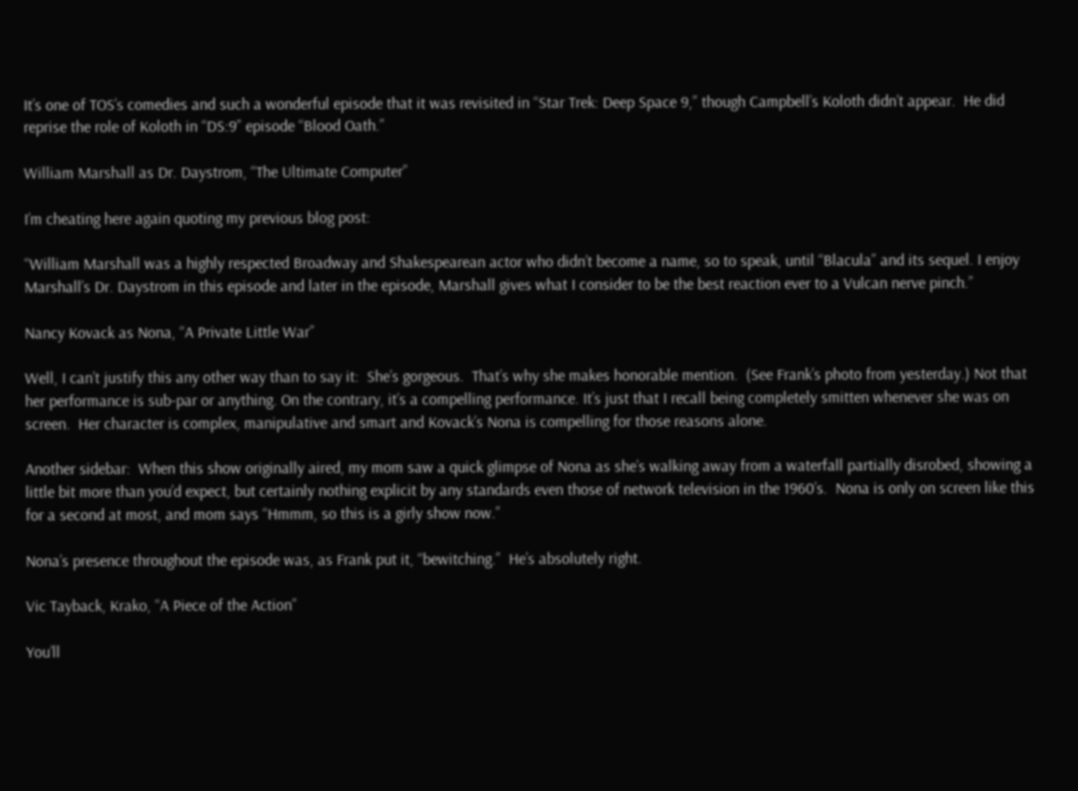It’s one of TOS’s comedies and such a wonderful episode that it was revisited in “Star Trek: Deep Space 9,” though Campbell’s Koloth didn’t appear.  He did reprise the role of Koloth in “DS:9” episode “Blood Oath.”

William Marshall as Dr. Daystrom, “The Ultimate Computer”

I’m cheating here again quoting my previous blog post:

“William Marshall was a highly respected Broadway and Shakespearean actor who didn’t become a name, so to speak, until “Blacula” and its sequel. I enjoy Marshall’s Dr. Daystrom in this episode and later in the episode, Marshall gives what I consider to be the best reaction ever to a Vulcan nerve pinch.”

Nancy Kovack as Nona, “A Private Little War”

Well, I can’t justify this any other way than to say it:  She’s gorgeous.  That’s why she makes honorable mention.  (See Frank’s photo from yesterday.) Not that her performance is sub-par or anything. On the contrary, it’s a compelling performance. It’s just that I recall being completely smitten whenever she was on screen.  Her character is complex, manipulative and smart and Kovack’s Nona is compelling for those reasons alone.

Another sidebar:  When this show originally aired, my mom saw a quick glimpse of Nona as she’s walking away from a waterfall partially disrobed, showing a little bit more than you’d expect, but certainly nothing explicit by any standards even those of network television in the 1960’s.  Nona is only on screen like this for a second at most, and mom says “Hmmm, so this is a girly show now.”

Nona’s presence throughout the episode was, as Frank put it, “bewitching.”  He’s absolutely right.

Vic Tayback, Krako, “A Piece of the Action”

You’ll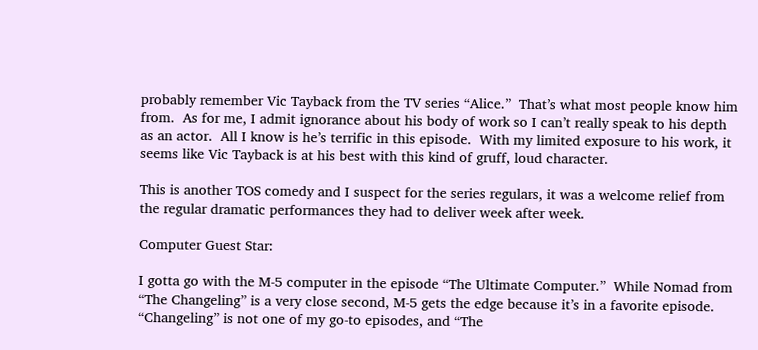probably remember Vic Tayback from the TV series “Alice.”  That’s what most people know him from.  As for me, I admit ignorance about his body of work so I can’t really speak to his depth as an actor.  All I know is he’s terrific in this episode.  With my limited exposure to his work, it seems like Vic Tayback is at his best with this kind of gruff, loud character.

This is another TOS comedy and I suspect for the series regulars, it was a welcome relief from the regular dramatic performances they had to deliver week after week.

Computer Guest Star:

I gotta go with the M-5 computer in the episode “The Ultimate Computer.”  While Nomad from “The Changeling” is a very close second, M-5 gets the edge because it’s in a favorite episode.  “Changeling” is not one of my go-to episodes, and “The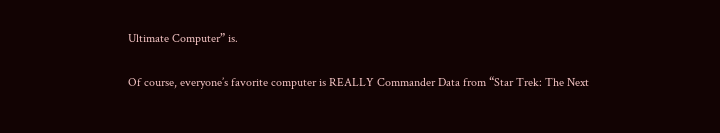Ultimate Computer” is.

Of course, everyone’s favorite computer is REALLY Commander Data from “Star Trek: The Next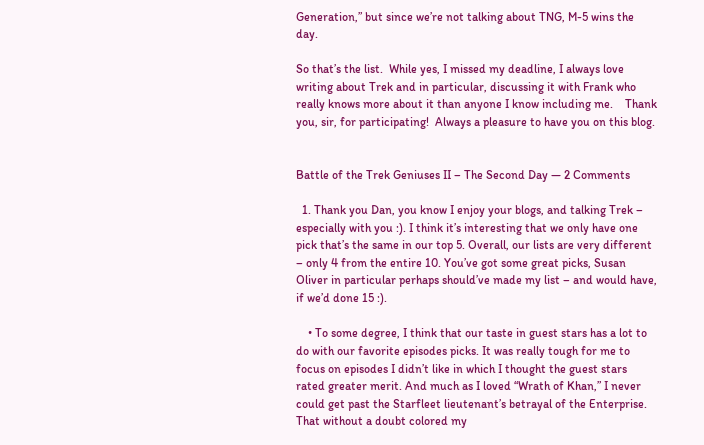Generation,” but since we’re not talking about TNG, M-5 wins the day.

So that’s the list.  While yes, I missed my deadline, I always love writing about Trek and in particular, discussing it with Frank who really knows more about it than anyone I know including me.    Thank you, sir, for participating!  Always a pleasure to have you on this blog.


Battle of the Trek Geniuses II – The Second Day — 2 Comments

  1. Thank you Dan, you know I enjoy your blogs, and talking Trek – especially with you :). I think it’s interesting that we only have one pick that’s the same in our top 5. Overall, our lists are very different – only 4 from the entire 10. You’ve got some great picks, Susan Oliver in particular perhaps should’ve made my list – and would have, if we’d done 15 :).

    • To some degree, I think that our taste in guest stars has a lot to do with our favorite episodes picks. It was really tough for me to focus on episodes I didn’t like in which I thought the guest stars rated greater merit. And much as I loved “Wrath of Khan,” I never could get past the Starfleet lieutenant’s betrayal of the Enterprise. That without a doubt colored my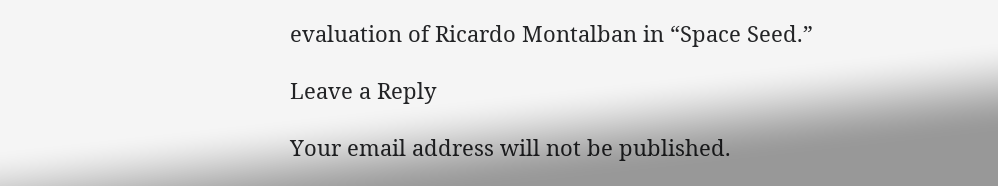evaluation of Ricardo Montalban in “Space Seed.”

Leave a Reply

Your email address will not be published.